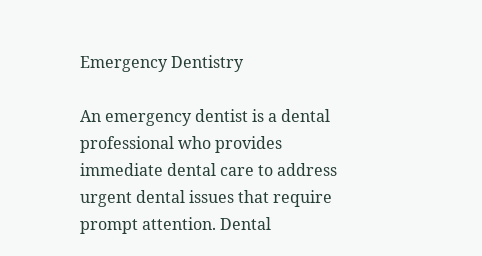Emergency Dentistry

An emergency dentist is a dental professional who provides immediate dental care to address urgent dental issues that require prompt attention. Dental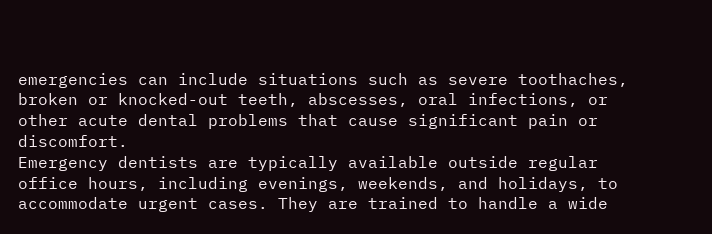emergencies can include situations such as severe toothaches, broken or knocked-out teeth, abscesses, oral infections, or other acute dental problems that cause significant pain or discomfort.
Emergency dentists are typically available outside regular office hours, including evenings, weekends, and holidays, to accommodate urgent cases. They are trained to handle a wide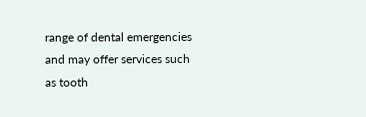range of dental emergencies and may offer services such as tooth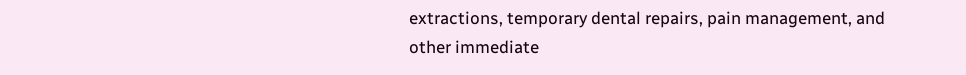extractions, temporary dental repairs, pain management, and other immediate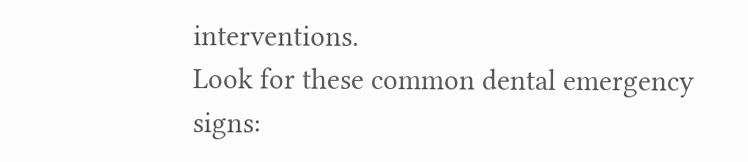interventions.
Look for these common dental emergency signs: